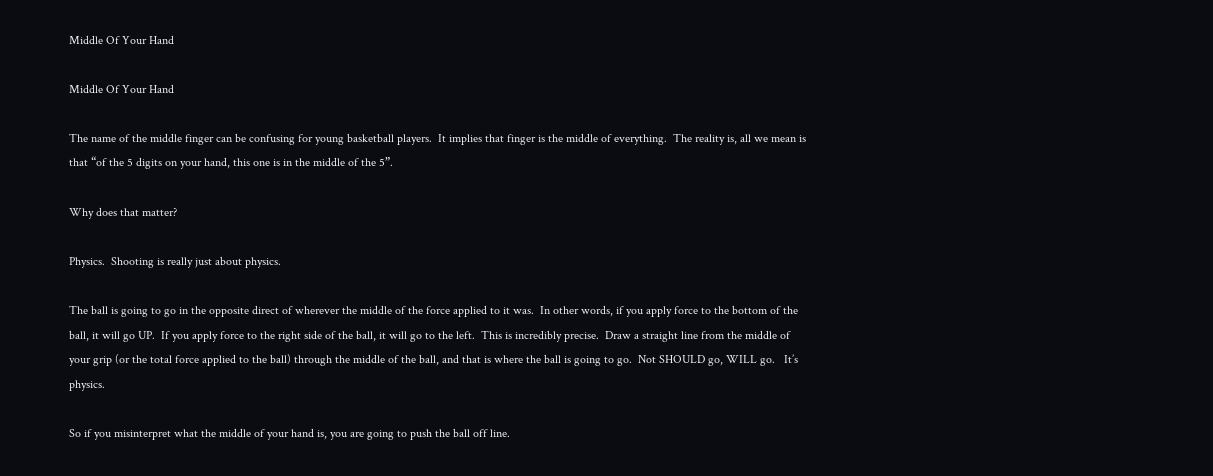Middle Of Your Hand

Middle Of Your Hand

The name of the middle finger can be confusing for young basketball players.  It implies that finger is the middle of everything.  The reality is, all we mean is that “of the 5 digits on your hand, this one is in the middle of the 5”.

Why does that matter?

Physics.  Shooting is really just about physics.

The ball is going to go in the opposite direct of wherever the middle of the force applied to it was.  In other words, if you apply force to the bottom of the ball, it will go UP.  If you apply force to the right side of the ball, it will go to the left.  This is incredibly precise.  Draw a straight line from the middle of your grip (or the total force applied to the ball) through the middle of the ball, and that is where the ball is going to go.  Not SHOULD go, WILL go.   It’s physics.

So if you misinterpret what the middle of your hand is, you are going to push the ball off line.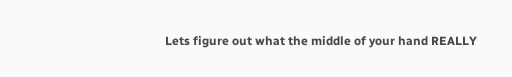Lets figure out what the middle of your hand REALLY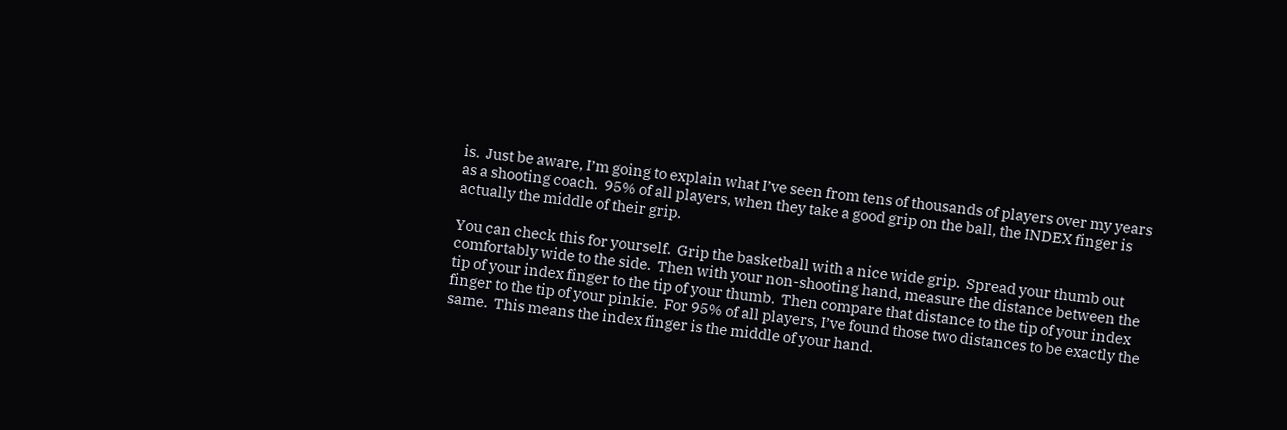is.  Just be aware, I’m going to explain what I’ve seen from tens of thousands of players over my years as a shooting coach.  95% of all players, when they take a good grip on the ball, the INDEX finger is actually the middle of their grip.

You can check this for yourself.  Grip the basketball with a nice wide grip.  Spread your thumb out comfortably wide to the side.  Then with your non-shooting hand, measure the distance between the tip of your index finger to the tip of your thumb.  Then compare that distance to the tip of your index finger to the tip of your pinkie.  For 95% of all players, I’ve found those two distances to be exactly the same.  This means the index finger is the middle of your hand.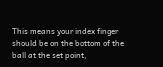This means your index finger should be on the bottom of the ball at the set point,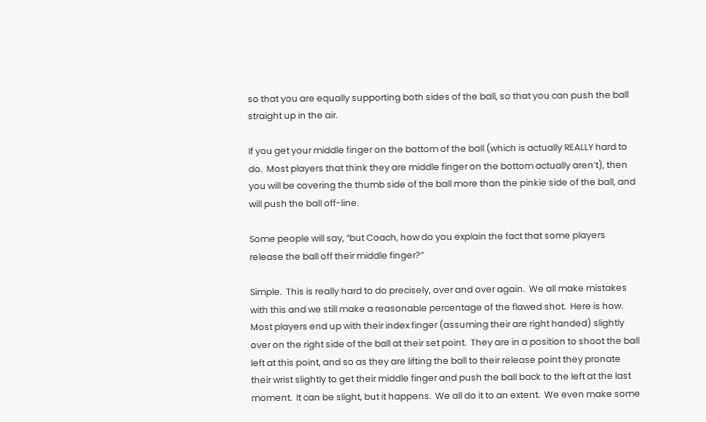so that you are equally supporting both sides of the ball, so that you can push the ball straight up in the air.

If you get your middle finger on the bottom of the ball (which is actually REALLY hard to do.  Most players that think they are middle finger on the bottom actually aren’t), then you will be covering the thumb side of the ball more than the pinkie side of the ball, and will push the ball off-line.

Some people will say, “but Coach, how do you explain the fact that some players release the ball off their middle finger?”

Simple.  This is really hard to do precisely, over and over again.  We all make mistakes with this and we still make a reasonable percentage of the flawed shot.  Here is how.  Most players end up with their index finger (assuming their are right handed) slightly over on the right side of the ball at their set point.  They are in a position to shoot the ball left at this point, and so as they are lifting the ball to their release point they pronate their wrist slightly to get their middle finger and push the ball back to the left at the last moment.  It can be slight, but it happens.  We all do it to an extent.  We even make some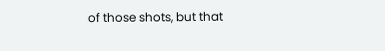of those shots, but that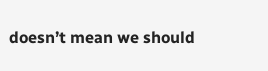doesn’t mean we should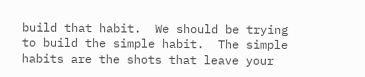build that habit.  We should be trying to build the simple habit.  The simple habits are the shots that leave your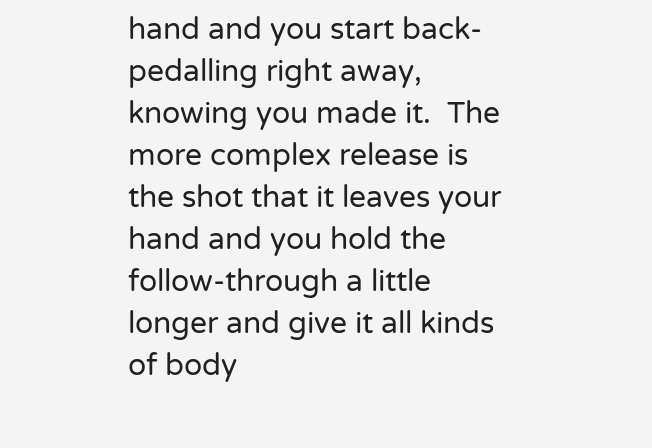hand and you start back-pedalling right away, knowing you made it.  The more complex release is the shot that it leaves your hand and you hold the follow-through a little longer and give it all kinds of body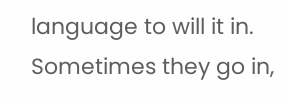language to will it in.  Sometimes they go in,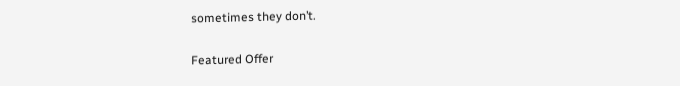sometimes they don’t.

Featured Offer